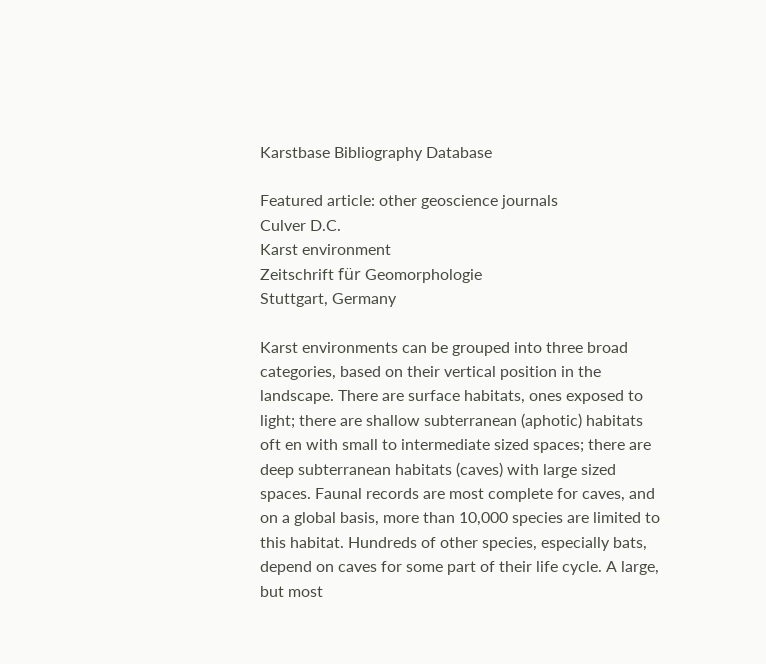Karstbase Bibliography Database

Featured article: other geoscience journals
Culver D.C.
Karst environment
Zeitschrift für Geomorphologie
Stuttgart, Germany

Karst environments can be grouped into three broad categories, based on their vertical position in the landscape. There are surface habitats, ones exposed to light; there are shallow subterranean (aphotic) habitats oft en with small to intermediate sized spaces; there are deep subterranean habitats (caves) with large sized spaces. Faunal records are most complete for caves, and on a global basis, more than 10,000 species are limited to this habitat. Hundreds of other species, especially bats, depend on caves for some part of their life cycle. A large, but most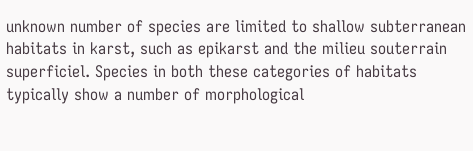unknown number of species are limited to shallow subterranean habitats in karst, such as epikarst and the milieu souterrain superficiel. Species in both these categories of habitats typically show a number of morphological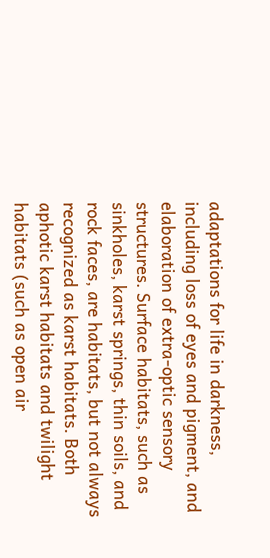adaptations for life in darkness, including loss of eyes and pigment, and elaboration of extra-optic sensory structures. Surface habitats, such as sinkholes, karst springs, thin soils, and rock faces, are habitats, but not always recognized as karst habitats. Both aphotic karst habitats and twilight habitats (such as open air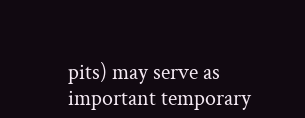pits) may serve as important temporary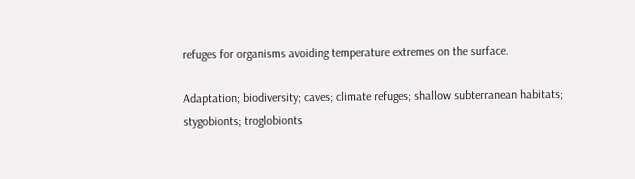refuges for organisms avoiding temperature extremes on the surface.

Adaptation; biodiversity; caves; climate refuges; shallow subterranean habitats; stygobionts; troglobionts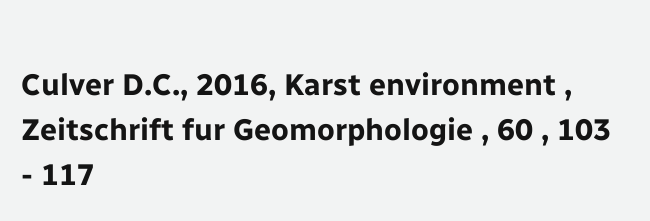Culver D.C., 2016, Karst environment , Zeitschrift fur Geomorphologie , 60 , 103 - 117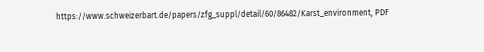https://www.schweizerbart.de/papers/zfg_suppl/detail/60/86482/Karst_environment, PDF